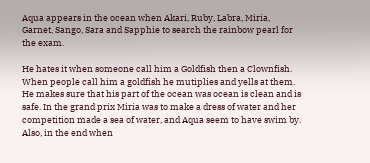Aqua appears in the ocean when Akari, Ruby, Labra, Miria, Garnet, Sango, Sara and Sapphie to search the rainbow pearl for the exam.

He hates it when someone call him a Goldfish then a Clownfish. When people call him a goldfish he mutiplies and yells at them. He makes sure that his part of the ocean was ocean is clean and is safe. In the grand prix Miria was to make a dress of water and her competition made a sea of water, and Aqua seem to have swim by. Also, in the end when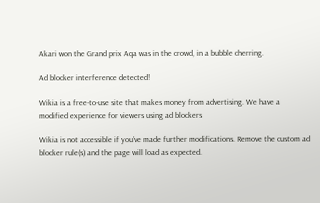Akari won the Grand prix Aqa was in the crowd, in a bubble cherring.

Ad blocker interference detected!

Wikia is a free-to-use site that makes money from advertising. We have a modified experience for viewers using ad blockers

Wikia is not accessible if you’ve made further modifications. Remove the custom ad blocker rule(s) and the page will load as expected.